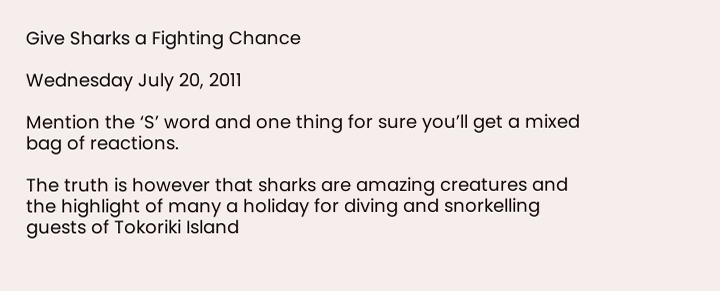Give Sharks a Fighting Chance

Wednesday July 20, 2011

Mention the ‘S’ word and one thing for sure you’ll get a mixed bag of reactions.

The truth is however that sharks are amazing creatures and the highlight of many a holiday for diving and snorkelling guests of Tokoriki Island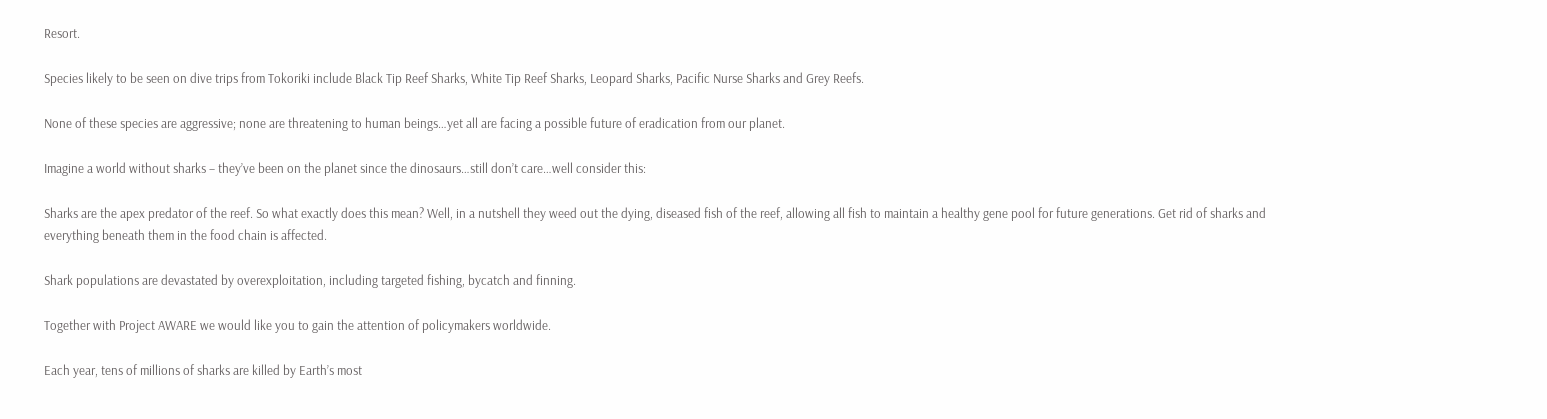Resort.

Species likely to be seen on dive trips from Tokoriki include Black Tip Reef Sharks, White Tip Reef Sharks, Leopard Sharks, Pacific Nurse Sharks and Grey Reefs.

None of these species are aggressive; none are threatening to human beings…yet all are facing a possible future of eradication from our planet.

Imagine a world without sharks – they’ve been on the planet since the dinosaurs…still don’t care…well consider this:

Sharks are the apex predator of the reef. So what exactly does this mean? Well, in a nutshell they weed out the dying, diseased fish of the reef, allowing all fish to maintain a healthy gene pool for future generations. Get rid of sharks and everything beneath them in the food chain is affected.

Shark populations are devastated by overexploitation, including targeted fishing, bycatch and finning.

Together with Project AWARE we would like you to gain the attention of policymakers worldwide.

Each year, tens of millions of sharks are killed by Earth’s most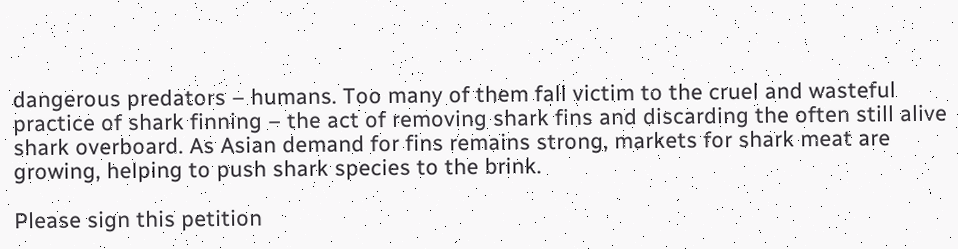dangerous predators – humans. Too many of them fall victim to the cruel and wasteful practice of shark finning – the act of removing shark fins and discarding the often still alive shark overboard. As Asian demand for fins remains strong, markets for shark meat are growing, helping to push shark species to the brink.

Please sign this petition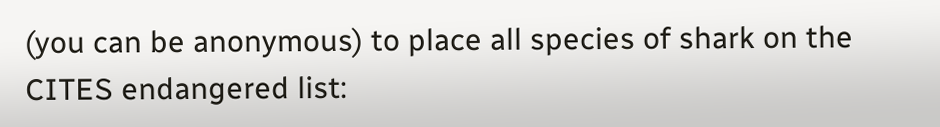(you can be anonymous) to place all species of shark on the CITES endangered list: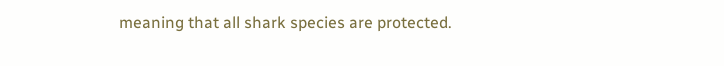meaning that all shark species are protected.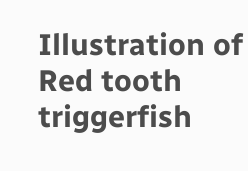Illustration of Red tooth triggerfish